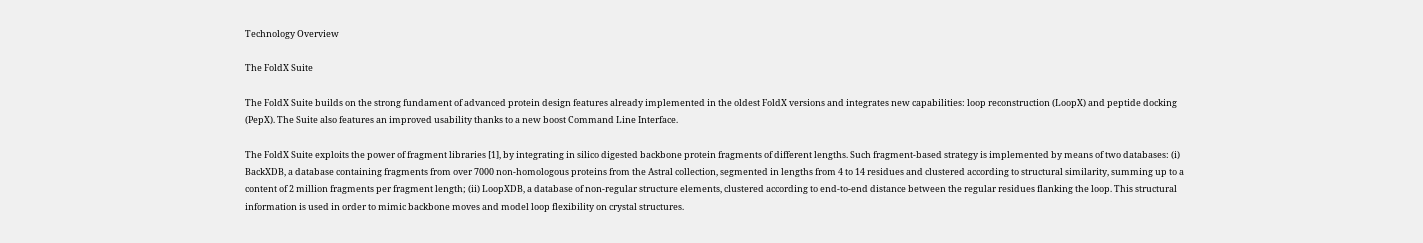Technology Overview

The FoldX Suite

The FoldX Suite builds on the strong fundament of advanced protein design features already implemented in the oldest FoldX versions and integrates new capabilities: loop reconstruction (LoopX) and peptide docking (PepX). The Suite also features an improved usability thanks to a new boost Command Line Interface.

The FoldX Suite exploits the power of fragment libraries [1], by integrating in silico digested backbone protein fragments of different lengths. Such fragment-based strategy is implemented by means of two databases: (i) BackXDB, a database containing fragments from over 7000 non-homologous proteins from the Astral collection, segmented in lengths from 4 to 14 residues and clustered according to structural similarity, summing up to a content of 2 million fragments per fragment length; (ii) LoopXDB, a database of non-regular structure elements, clustered according to end-to-end distance between the regular residues flanking the loop. This structural information is used in order to mimic backbone moves and model loop flexibility on crystal structures.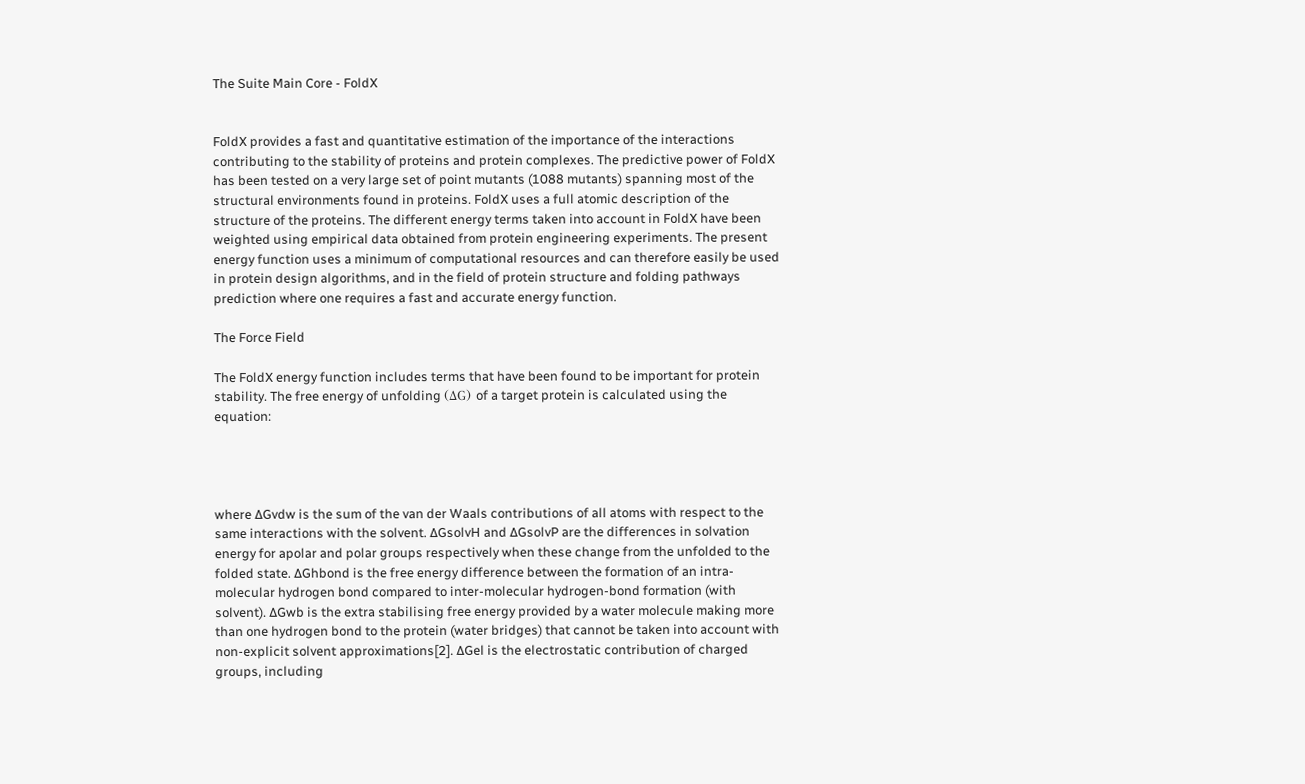The Suite Main Core - FoldX


FoldX provides a fast and quantitative estimation of the importance of the interactions contributing to the stability of proteins and protein complexes. The predictive power of FoldX has been tested on a very large set of point mutants (1088 mutants) spanning most of the structural environments found in proteins. FoldX uses a full atomic description of the structure of the proteins. The different energy terms taken into account in FoldX have been weighted using empirical data obtained from protein engineering experiments. The present energy function uses a minimum of computational resources and can therefore easily be used in protein design algorithms, and in the field of protein structure and folding pathways prediction where one requires a fast and accurate energy function.

The Force Field

The FoldX energy function includes terms that have been found to be important for protein stability. The free energy of unfolding (ΔG) of a target protein is calculated using the equation:




where ∆Gvdw is the sum of the van der Waals contributions of all atoms with respect to the same interactions with the solvent. ∆GsolvH and ∆GsolvP are the differences in solvation energy for apolar and polar groups respectively when these change from the unfolded to the folded state. ∆Ghbond is the free energy difference between the formation of an intra-molecular hydrogen bond compared to inter-molecular hydrogen-bond formation (with solvent). ∆Gwb is the extra stabilising free energy provided by a water molecule making more than one hydrogen bond to the protein (water bridges) that cannot be taken into account with non-explicit solvent approximations[2]. ∆Gel is the electrostatic contribution of charged groups, including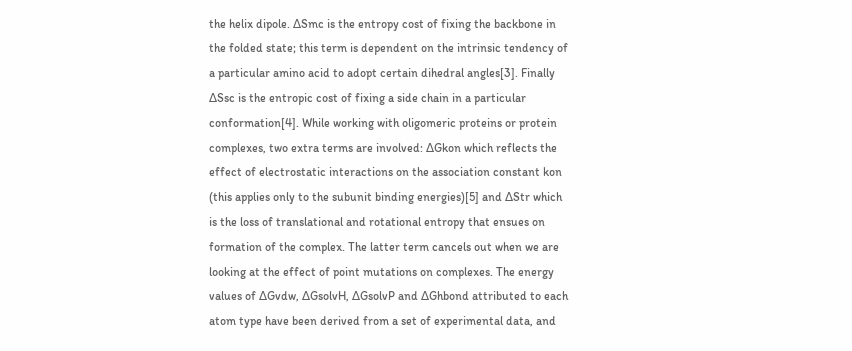the helix dipole. ∆Smc is the entropy cost of fixing the backbone in the folded state; this term is dependent on the intrinsic tendency of a particular amino acid to adopt certain dihedral angles[3]. Finally ∆Ssc is the entropic cost of fixing a side chain in a particular conformation[4]. While working with oligomeric proteins or protein complexes, two extra terms are involved: ∆Gkon which reflects the effect of electrostatic interactions on the association constant kon (this applies only to the subunit binding energies)[5] and ∆Str which is the loss of translational and rotational entropy that ensues on formation of the complex. The latter term cancels out when we are looking at the effect of point mutations on complexes. The energy values of ∆Gvdw, ∆GsolvH, ∆GsolvP and ∆Ghbond attributed to each atom type have been derived from a set of experimental data, and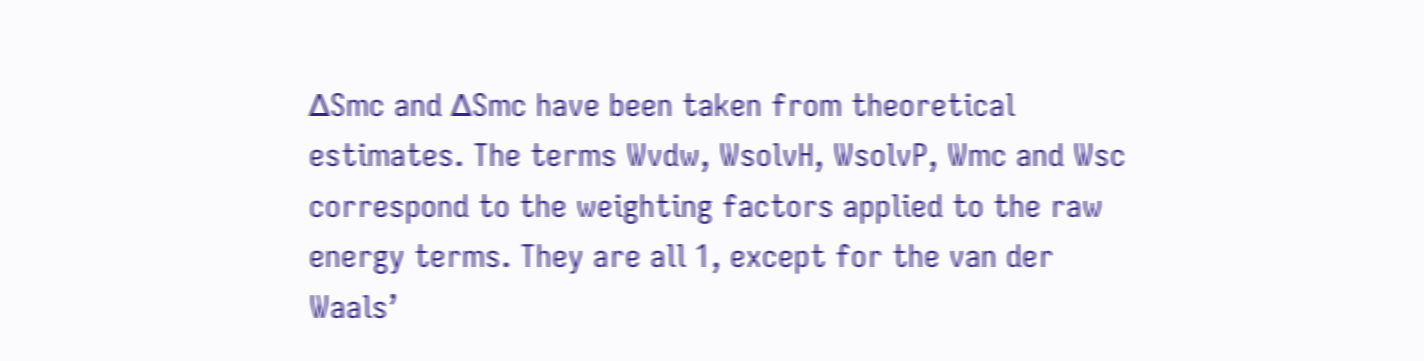∆Smc and ∆Smc have been taken from theoretical estimates. The terms Wvdw, WsolvH, WsolvP, Wmc and Wsc correspond to the weighting factors applied to the raw energy terms. They are all 1, except for the van der Waals’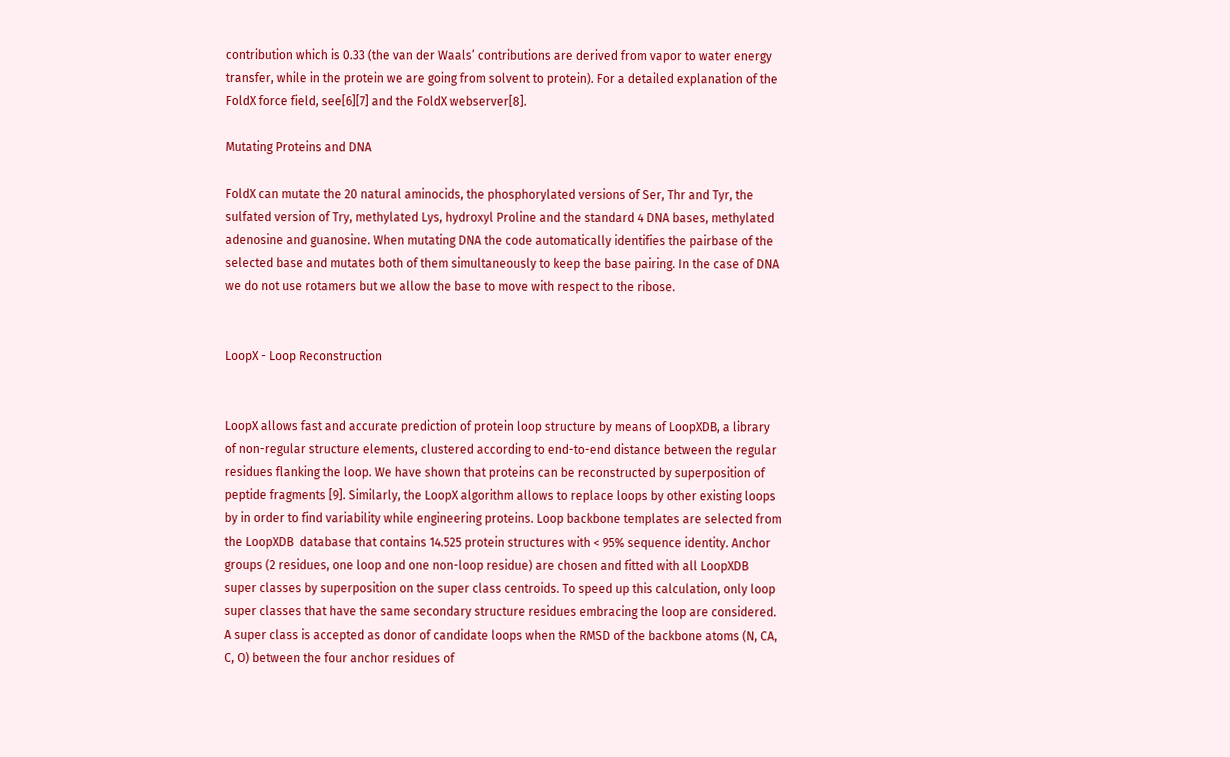contribution which is 0.33 (the van der Waals’ contributions are derived from vapor to water energy transfer, while in the protein we are going from solvent to protein). For a detailed explanation of the FoldX force field, see[6][7] and the FoldX webserver[8].

Mutating Proteins and DNA

FoldX can mutate the 20 natural aminocids, the phosphorylated versions of Ser, Thr and Tyr, the sulfated version of Try, methylated Lys, hydroxyl Proline and the standard 4 DNA bases, methylated adenosine and guanosine. When mutating DNA the code automatically identifies the pairbase of the selected base and mutates both of them simultaneously to keep the base pairing. In the case of DNA we do not use rotamers but we allow the base to move with respect to the ribose.


LoopX - Loop Reconstruction


LoopX allows fast and accurate prediction of protein loop structure by means of LoopXDB, a library of non-regular structure elements, clustered according to end-to-end distance between the regular residues flanking the loop. We have shown that proteins can be reconstructed by superposition of peptide fragments [9]. Similarly, the LoopX algorithm allows to replace loops by other existing loops by in order to find variability while engineering proteins. Loop backbone templates are selected from the LoopXDB  database that contains 14.525 protein structures with < 95% sequence identity. Anchor groups (2 residues, one loop and one non-loop residue) are chosen and fitted with all LoopXDB super classes by superposition on the super class centroids. To speed up this calculation, only loop super classes that have the same secondary structure residues embracing the loop are considered. A super class is accepted as donor of candidate loops when the RMSD of the backbone atoms (N, CA, C, O) between the four anchor residues of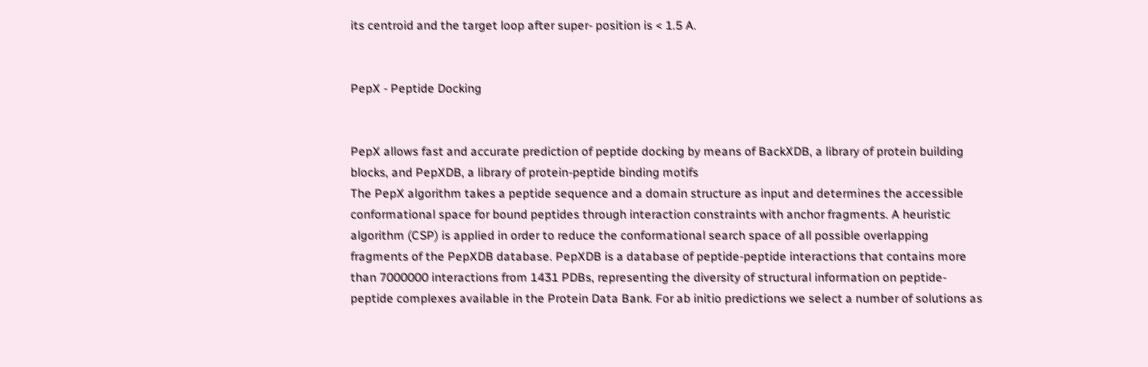its centroid and the target loop after super- position is < 1.5 A.


PepX - Peptide Docking


PepX allows fast and accurate prediction of peptide docking by means of BackXDB, a library of protein building blocks, and PepXDB, a library of protein-peptide binding motifs
The PepX algorithm takes a peptide sequence and a domain structure as input and determines the accessible conformational space for bound peptides through interaction constraints with anchor fragments. A heuristic algorithm (CSP) is applied in order to reduce the conformational search space of all possible overlapping fragments of the PepXDB database. PepXDB is a database of peptide-peptide interactions that contains more than 7000000 interactions from 1431 PDBs, representing the diversity of structural information on peptide-peptide complexes available in the Protein Data Bank. For ab initio predictions we select a number of solutions as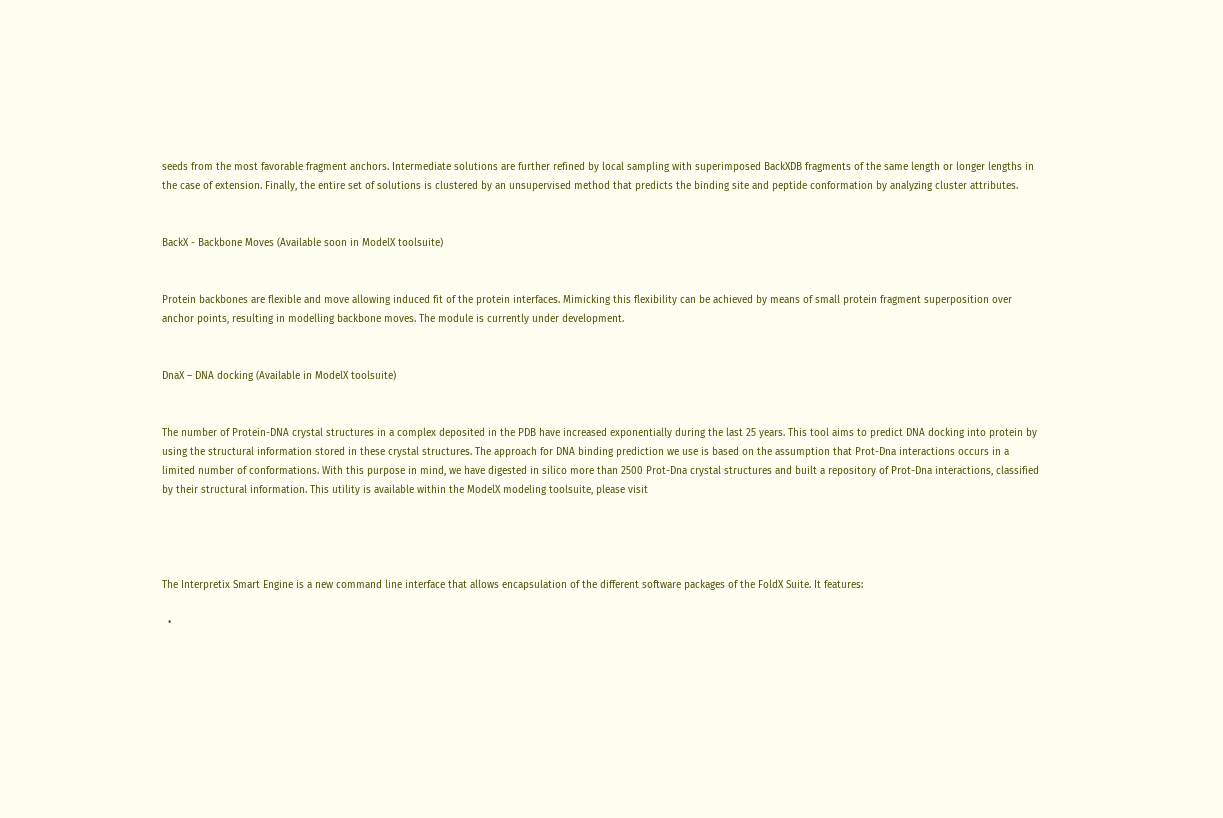seeds from the most favorable fragment anchors. Intermediate solutions are further refined by local sampling with superimposed BackXDB fragments of the same length or longer lengths in the case of extension. Finally, the entire set of solutions is clustered by an unsupervised method that predicts the binding site and peptide conformation by analyzing cluster attributes.


BackX - Backbone Moves (Available soon in ModelX toolsuite)


Protein backbones are flexible and move allowing induced fit of the protein interfaces. Mimicking this flexibility can be achieved by means of small protein fragment superposition over anchor points, resulting in modelling backbone moves. The module is currently under development.


DnaX – DNA docking (Available in ModelX toolsuite)


The number of Protein-DNA crystal structures in a complex deposited in the PDB have increased exponentially during the last 25 years. This tool aims to predict DNA docking into protein by using the structural information stored in these crystal structures. The approach for DNA binding prediction we use is based on the assumption that Prot-Dna interactions occurs in a limited number of conformations. With this purpose in mind, we have digested in silico more than 2500 Prot-Dna crystal structures and built a repository of Prot-Dna interactions, classified by their structural information. This utility is available within the ModelX modeling toolsuite, please visit




The Interpretix Smart Engine is a new command line interface that allows encapsulation of the different software packages of the FoldX Suite. It features:

  •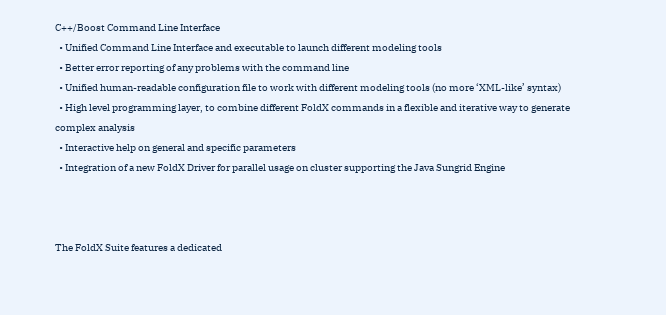C++/Boost Command Line Interface
  • Unified Command Line Interface and executable to launch different modeling tools
  • Better error reporting of any problems with the command line
  • Unified human-readable configuration file to work with different modeling tools (no more ‘XML-like’ syntax)
  • High level programming layer, to combine different FoldX commands in a flexible and iterative way to generate complex analysis
  • Interactive help on general and specific parameters
  • Integration of a new FoldX Driver for parallel usage on cluster supporting the Java Sungrid Engine



The FoldX Suite features a dedicated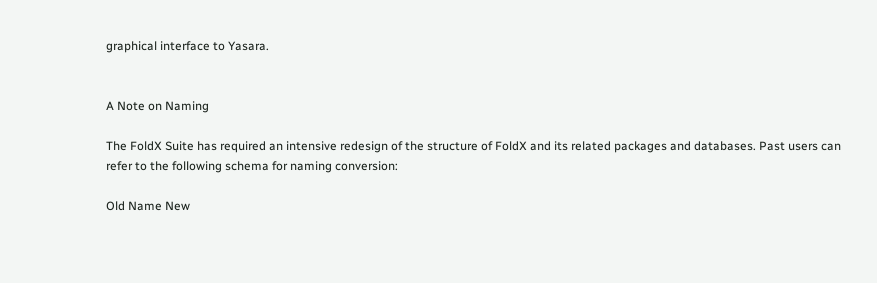graphical interface to Yasara.


A Note on Naming

The FoldX Suite has required an intensive redesign of the structure of FoldX and its related packages and databases. Past users can refer to the following schema for naming conversion:

Old Name New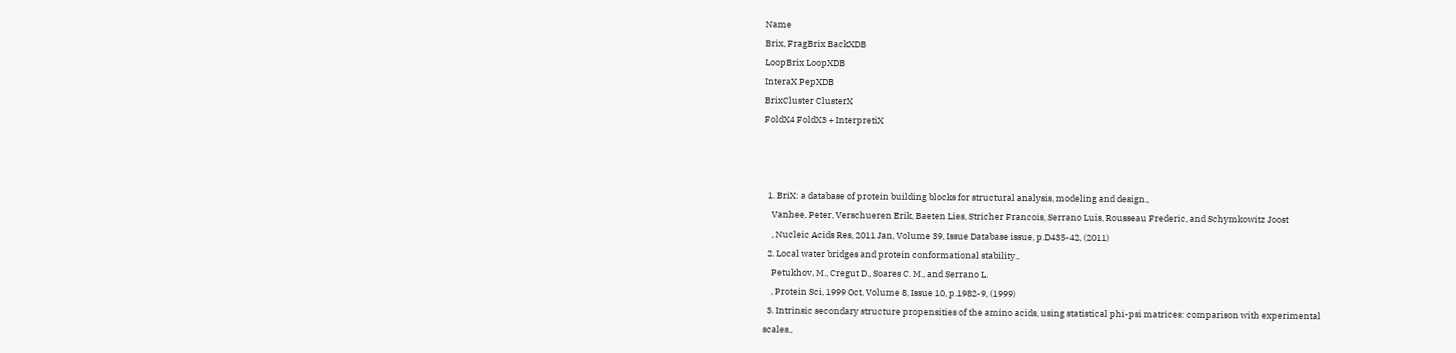Name
Brix, FragBrix BackXDB
LoopBrix LoopXDB
InteraX PepXDB
BrixCluster ClusterX
FoldX4 FoldX3 + InterpretiX



  1. BriX: a database of protein building blocks for structural analysis, modeling and design.,
    Vanhee, Peter, Verschueren Erik, Baeten Lies, Stricher Francois, Serrano Luis, Rousseau Frederic, and Schymkowitz Joost
    , Nucleic Acids Res, 2011 Jan, Volume 39, Issue Database issue, p.D435-42, (2011)
  2. Local water bridges and protein conformational stability.,
    Petukhov, M., Cregut D., Soares C. M., and Serrano L.
    , Protein Sci, 1999 Oct, Volume 8, Issue 10, p.1982-9, (1999)
  3. Intrinsic secondary structure propensities of the amino acids, using statistical phi-psi matrices: comparison with experimental scales.,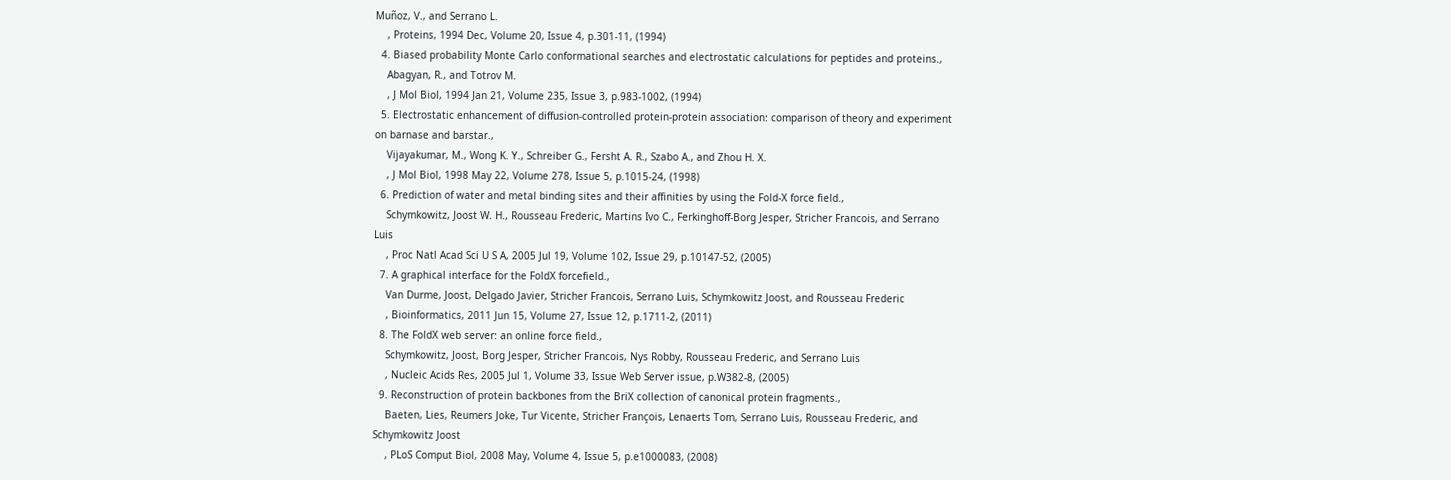Muñoz, V., and Serrano L.
    , Proteins, 1994 Dec, Volume 20, Issue 4, p.301-11, (1994)
  4. Biased probability Monte Carlo conformational searches and electrostatic calculations for peptides and proteins.,
    Abagyan, R., and Totrov M.
    , J Mol Biol, 1994 Jan 21, Volume 235, Issue 3, p.983-1002, (1994)
  5. Electrostatic enhancement of diffusion-controlled protein-protein association: comparison of theory and experiment on barnase and barstar.,
    Vijayakumar, M., Wong K. Y., Schreiber G., Fersht A. R., Szabo A., and Zhou H. X.
    , J Mol Biol, 1998 May 22, Volume 278, Issue 5, p.1015-24, (1998)
  6. Prediction of water and metal binding sites and their affinities by using the Fold-X force field.,
    Schymkowitz, Joost W. H., Rousseau Frederic, Martins Ivo C., Ferkinghoff-Borg Jesper, Stricher Francois, and Serrano Luis
    , Proc Natl Acad Sci U S A, 2005 Jul 19, Volume 102, Issue 29, p.10147-52, (2005)
  7. A graphical interface for the FoldX forcefield.,
    Van Durme, Joost, Delgado Javier, Stricher Francois, Serrano Luis, Schymkowitz Joost, and Rousseau Frederic
    , Bioinformatics, 2011 Jun 15, Volume 27, Issue 12, p.1711-2, (2011)
  8. The FoldX web server: an online force field.,
    Schymkowitz, Joost, Borg Jesper, Stricher Francois, Nys Robby, Rousseau Frederic, and Serrano Luis
    , Nucleic Acids Res, 2005 Jul 1, Volume 33, Issue Web Server issue, p.W382-8, (2005)
  9. Reconstruction of protein backbones from the BriX collection of canonical protein fragments.,
    Baeten, Lies, Reumers Joke, Tur Vicente, Stricher François, Lenaerts Tom, Serrano Luis, Rousseau Frederic, and Schymkowitz Joost
    , PLoS Comput Biol, 2008 May, Volume 4, Issue 5, p.e1000083, (2008)